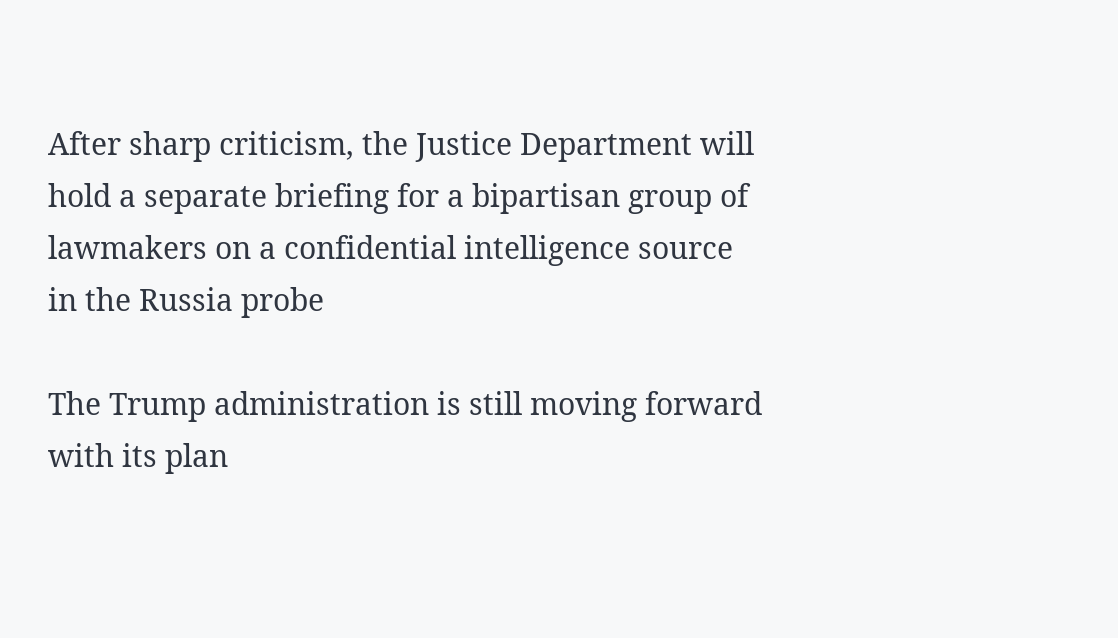After sharp criticism, the Justice Department will hold a separate briefing for a bipartisan group of lawmakers on a confidential intelligence source in the Russia probe

The Trump administration is still moving forward with its plan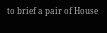to brief a pair of House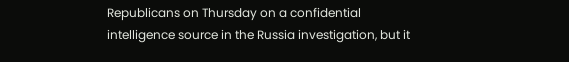Republicans on Thursday on a confidential intelligence source in the Russia investigation, but it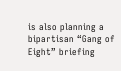is also planning a bipartisan “Gang of Eight” briefing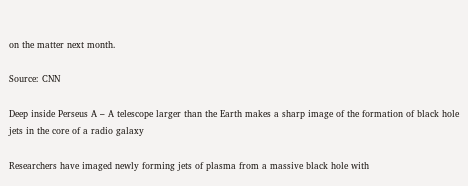on the matter next month.

Source: CNN

Deep inside Perseus A – A telescope larger than the Earth makes a sharp image of the formation of black hole jets in the core of a radio galaxy

Researchers have imaged newly forming jets of plasma from a massive black hole with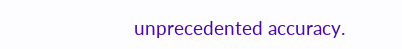unprecedented accuracy.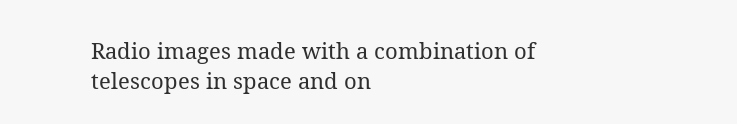Radio images made with a combination of telescopes in space and on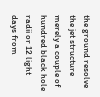the ground resolve the jet structure merely a couple of hundred black hole radii or 12 light days from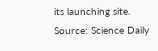its launching site.
Source: Science Daily